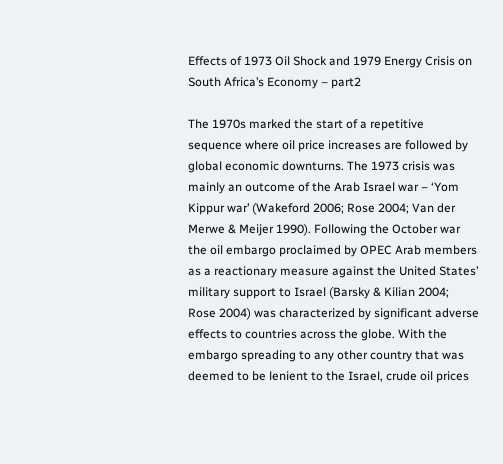Effects of 1973 Oil Shock and 1979 Energy Crisis on South Africa’s Economy – part2

The 1970s marked the start of a repetitive sequence where oil price increases are followed by global economic downturns. The 1973 crisis was mainly an outcome of the Arab Israel war – ‘Yom Kippur war’ (Wakeford 2006; Rose 2004; Van der Merwe & Meijer 1990). Following the October war the oil embargo proclaimed by OPEC Arab members as a reactionary measure against the United States’ military support to Israel (Barsky & Kilian 2004; Rose 2004) was characterized by significant adverse effects to countries across the globe. With the embargo spreading to any other country that was deemed to be lenient to the Israel, crude oil prices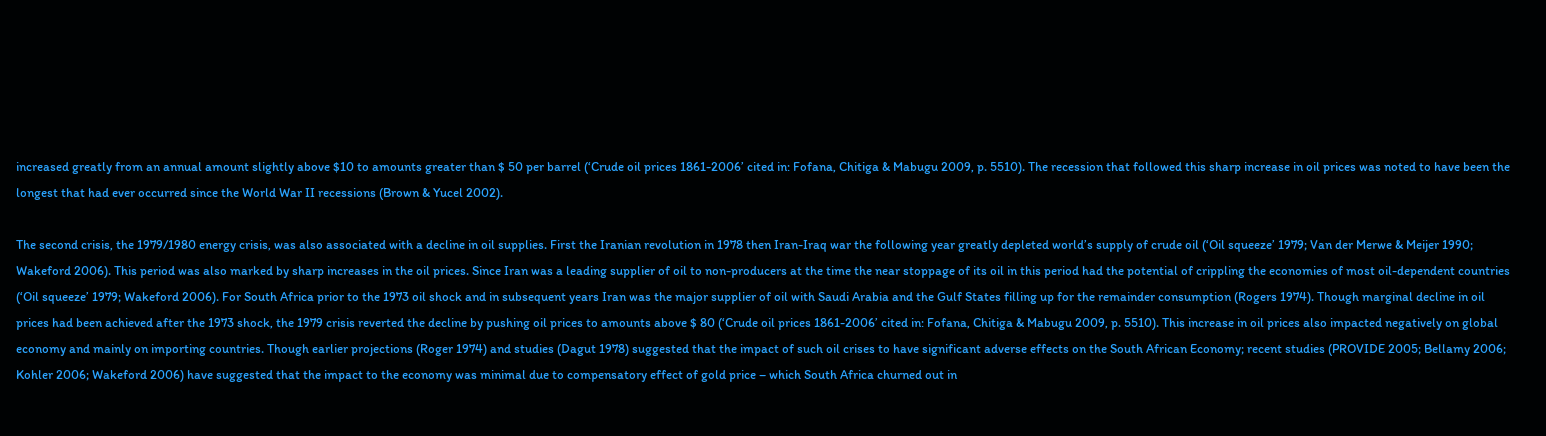increased greatly from an annual amount slightly above $10 to amounts greater than $ 50 per barrel (‘Crude oil prices 1861-2006’ cited in: Fofana, Chitiga & Mabugu 2009, p. 5510). The recession that followed this sharp increase in oil prices was noted to have been the longest that had ever occurred since the World War II recessions (Brown & Yucel 2002).

The second crisis, the 1979/1980 energy crisis, was also associated with a decline in oil supplies. First the Iranian revolution in 1978 then Iran-Iraq war the following year greatly depleted world’s supply of crude oil (‘Oil squeeze’ 1979; Van der Merwe & Meijer 1990; Wakeford 2006). This period was also marked by sharp increases in the oil prices. Since Iran was a leading supplier of oil to non-producers at the time the near stoppage of its oil in this period had the potential of crippling the economies of most oil-dependent countries (‘Oil squeeze’ 1979; Wakeford 2006). For South Africa prior to the 1973 oil shock and in subsequent years Iran was the major supplier of oil with Saudi Arabia and the Gulf States filling up for the remainder consumption (Rogers 1974). Though marginal decline in oil prices had been achieved after the 1973 shock, the 1979 crisis reverted the decline by pushing oil prices to amounts above $ 80 (‘Crude oil prices 1861-2006’ cited in: Fofana, Chitiga & Mabugu 2009, p. 5510). This increase in oil prices also impacted negatively on global economy and mainly on importing countries. Though earlier projections (Roger 1974) and studies (Dagut 1978) suggested that the impact of such oil crises to have significant adverse effects on the South African Economy; recent studies (PROVIDE 2005; Bellamy 2006; Kohler 2006; Wakeford 2006) have suggested that the impact to the economy was minimal due to compensatory effect of gold price – which South Africa churned out in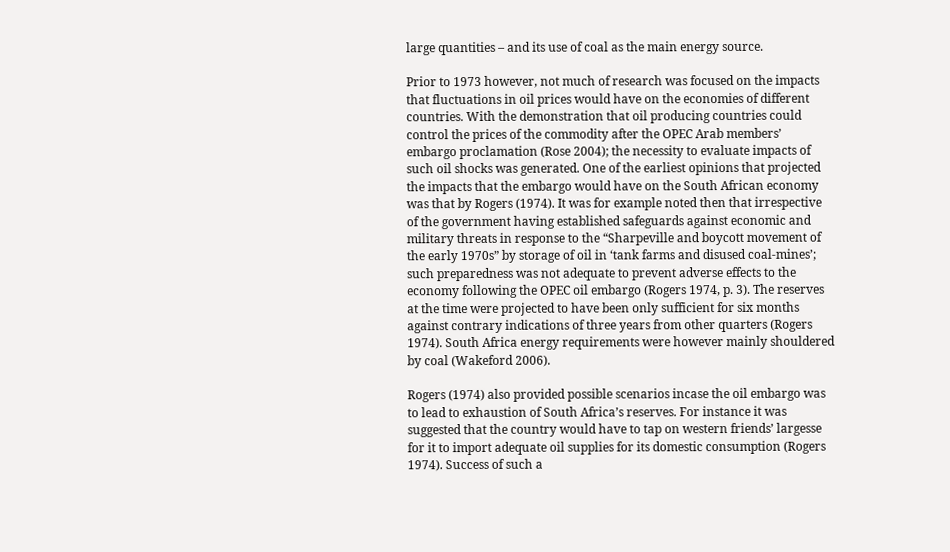large quantities – and its use of coal as the main energy source.

Prior to 1973 however, not much of research was focused on the impacts that fluctuations in oil prices would have on the economies of different countries. With the demonstration that oil producing countries could control the prices of the commodity after the OPEC Arab members’ embargo proclamation (Rose 2004); the necessity to evaluate impacts of such oil shocks was generated. One of the earliest opinions that projected the impacts that the embargo would have on the South African economy was that by Rogers (1974). It was for example noted then that irrespective of the government having established safeguards against economic and military threats in response to the “Sharpeville and boycott movement of the early 1970s” by storage of oil in ‘tank farms and disused coal-mines’; such preparedness was not adequate to prevent adverse effects to the economy following the OPEC oil embargo (Rogers 1974, p. 3). The reserves at the time were projected to have been only sufficient for six months against contrary indications of three years from other quarters (Rogers 1974). South Africa energy requirements were however mainly shouldered by coal (Wakeford 2006).

Rogers (1974) also provided possible scenarios incase the oil embargo was to lead to exhaustion of South Africa’s reserves. For instance it was suggested that the country would have to tap on western friends’ largesse for it to import adequate oil supplies for its domestic consumption (Rogers 1974). Success of such a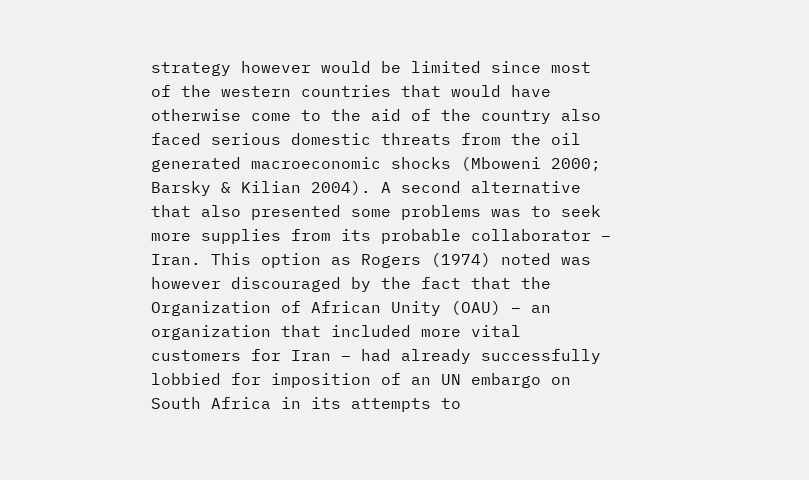strategy however would be limited since most of the western countries that would have otherwise come to the aid of the country also faced serious domestic threats from the oil generated macroeconomic shocks (Mboweni 2000; Barsky & Kilian 2004). A second alternative that also presented some problems was to seek more supplies from its probable collaborator – Iran. This option as Rogers (1974) noted was however discouraged by the fact that the Organization of African Unity (OAU) – an organization that included more vital customers for Iran – had already successfully lobbied for imposition of an UN embargo on South Africa in its attempts to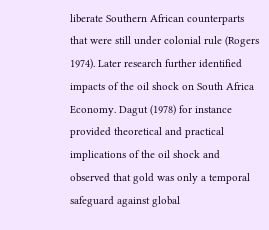liberate Southern African counterparts that were still under colonial rule (Rogers 1974). Later research further identified impacts of the oil shock on South Africa Economy. Dagut (1978) for instance provided theoretical and practical implications of the oil shock and observed that gold was only a temporal safeguard against global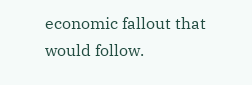economic fallout that would follow.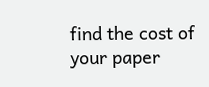find the cost of your paper